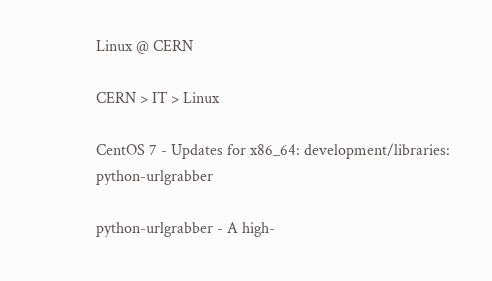Linux @ CERN

CERN > IT > Linux

CentOS 7 - Updates for x86_64: development/libraries: python-urlgrabber

python-urlgrabber - A high-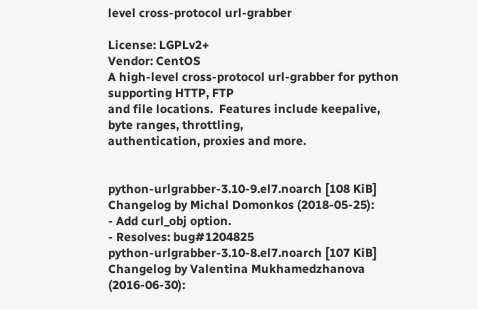level cross-protocol url-grabber

License: LGPLv2+
Vendor: CentOS
A high-level cross-protocol url-grabber for python supporting HTTP, FTP
and file locations.  Features include keepalive, byte ranges, throttling,
authentication, proxies and more.


python-urlgrabber-3.10-9.el7.noarch [108 KiB] Changelog by Michal Domonkos (2018-05-25):
- Add curl_obj option.
- Resolves: bug#1204825
python-urlgrabber-3.10-8.el7.noarch [107 KiB] Changelog by Valentina Mukhamedzhanova (2016-06-30):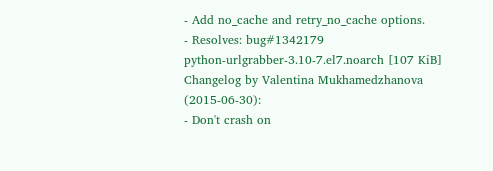- Add no_cache and retry_no_cache options.
- Resolves: bug#1342179
python-urlgrabber-3.10-7.el7.noarch [107 KiB] Changelog by Valentina Mukhamedzhanova (2015-06-30):
- Don't crash on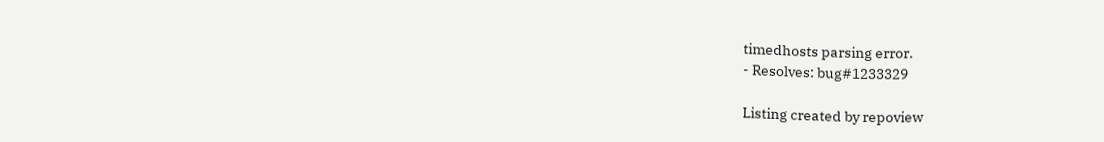timedhosts parsing error.
- Resolves: bug#1233329

Listing created by repoview